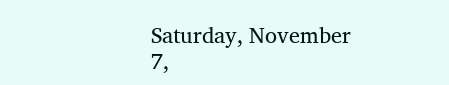Saturday, November 7,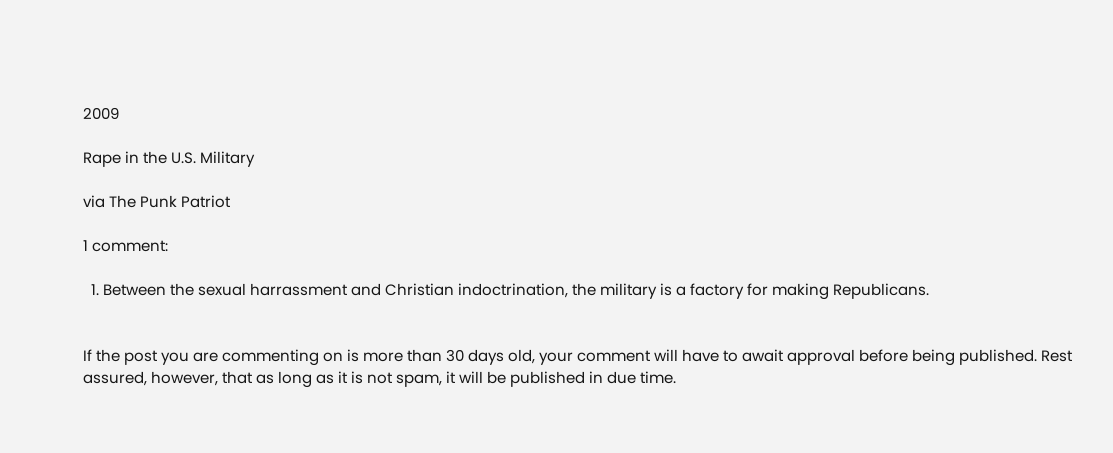2009

Rape in the U.S. Military

via The Punk Patriot

1 comment:

  1. Between the sexual harrassment and Christian indoctrination, the military is a factory for making Republicans.


If the post you are commenting on is more than 30 days old, your comment will have to await approval before being published. Rest assured, however, that as long as it is not spam, it will be published in due time.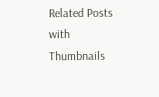Related Posts with Thumbnails